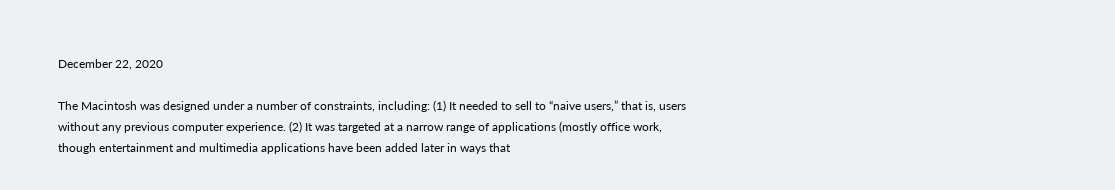December 22, 2020

The Macintosh was designed under a number of constraints, including: (1) It needed to sell to “naive users,” that is, users without any previous computer experience. (2) It was targeted at a narrow range of applications (mostly office work, though entertainment and multimedia applications have been added later in ways that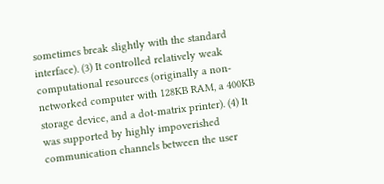sometimes break slightly with the standard interface). (3) It controlled relatively weak computational resources (originally a non-networked computer with 128KB RAM, a 400KB storage device, and a dot-matrix printer). (4) It was supported by highly impoverished communication channels between the user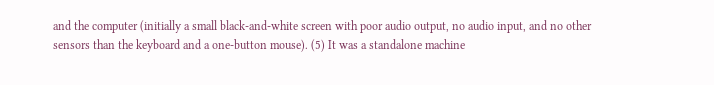and the computer (initially a small black-and-white screen with poor audio output, no audio input, and no other sensors than the keyboard and a one-button mouse). (5) It was a standalone machine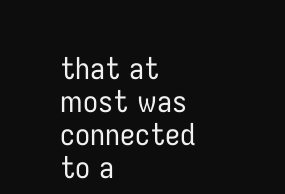that at most was connected to a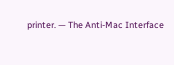printer. — The Anti-Mac Interface